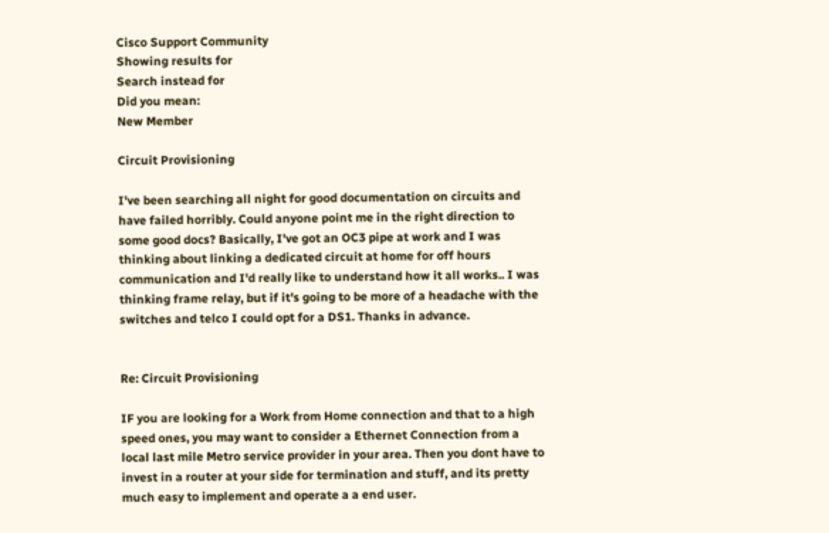Cisco Support Community
Showing results for
Search instead for
Did you mean:
New Member

Circuit Provisioning

I've been searching all night for good documentation on circuits and have failed horribly. Could anyone point me in the right direction to some good docs? Basically, I've got an OC3 pipe at work and I was thinking about linking a dedicated circuit at home for off hours communication and I'd really like to understand how it all works.. I was thinking frame relay, but if it's going to be more of a headache with the switches and telco I could opt for a DS1. Thanks in advance.


Re: Circuit Provisioning

IF you are looking for a Work from Home connection and that to a high speed ones, you may want to consider a Ethernet Connection from a local last mile Metro service provider in your area. Then you dont have to invest in a router at your side for termination and stuff, and its pretty much easy to implement and operate a a end user.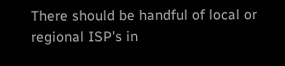There should be handful of local or regional ISP's in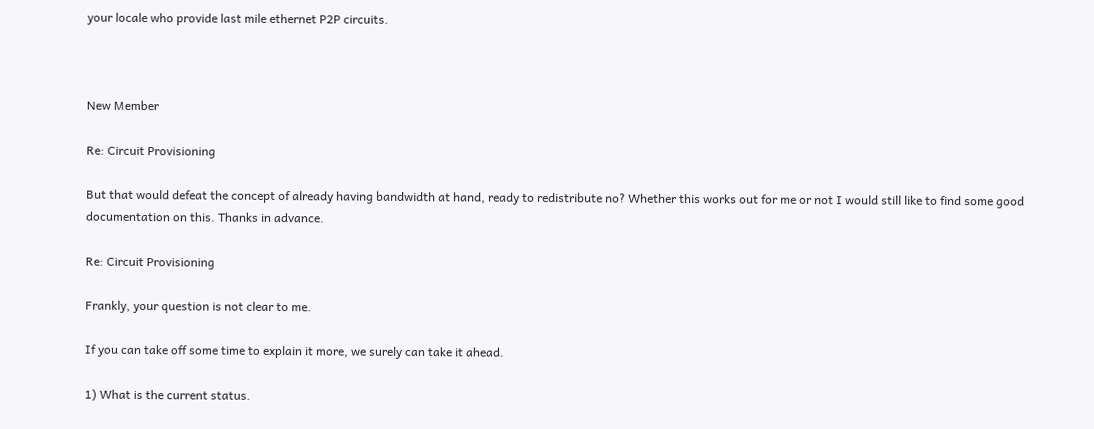your locale who provide last mile ethernet P2P circuits.



New Member

Re: Circuit Provisioning

But that would defeat the concept of already having bandwidth at hand, ready to redistribute no? Whether this works out for me or not I would still like to find some good documentation on this. Thanks in advance.

Re: Circuit Provisioning

Frankly, your question is not clear to me.

If you can take off some time to explain it more, we surely can take it ahead.

1) What is the current status.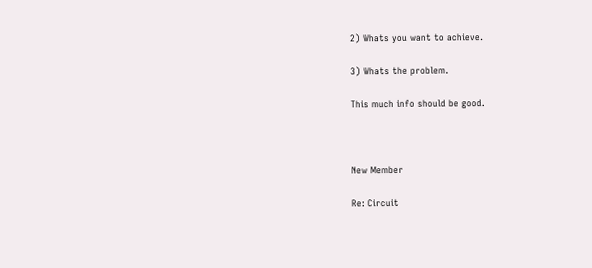2) Whats you want to achieve.

3) Whats the problem.

This much info should be good.



New Member

Re: Circuit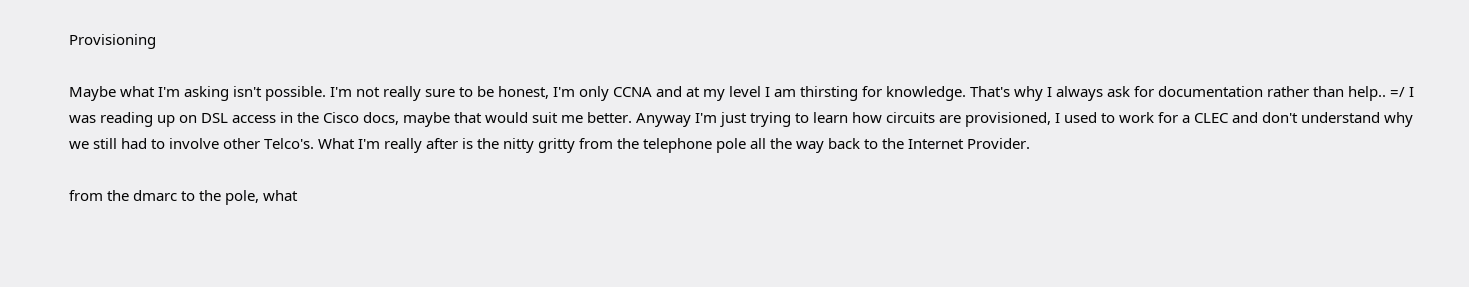Provisioning

Maybe what I'm asking isn't possible. I'm not really sure to be honest, I'm only CCNA and at my level I am thirsting for knowledge. That's why I always ask for documentation rather than help.. =/ I was reading up on DSL access in the Cisco docs, maybe that would suit me better. Anyway I'm just trying to learn how circuits are provisioned, I used to work for a CLEC and don't understand why we still had to involve other Telco's. What I'm really after is the nitty gritty from the telephone pole all the way back to the Internet Provider.

from the dmarc to the pole, what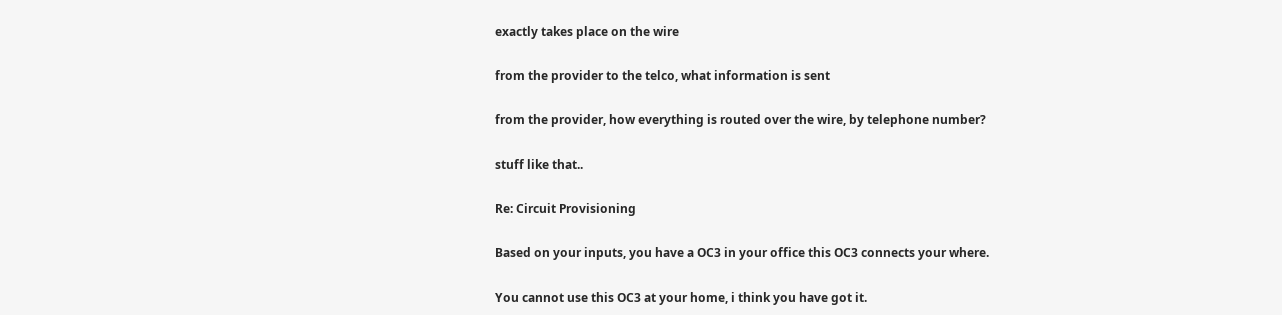exactly takes place on the wire

from the provider to the telco, what information is sent

from the provider, how everything is routed over the wire, by telephone number?

stuff like that..

Re: Circuit Provisioning

Based on your inputs, you have a OC3 in your office this OC3 connects your where.

You cannot use this OC3 at your home, i think you have got it.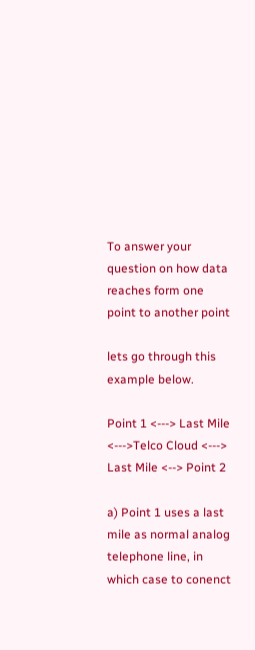To answer your question on how data reaches form one point to another point

lets go through this example below.

Point 1 <---> Last Mile <--->Telco Cloud <---> Last Mile <--> Point 2

a) Point 1 uses a last mile as normal analog telephone line, in which case to conenct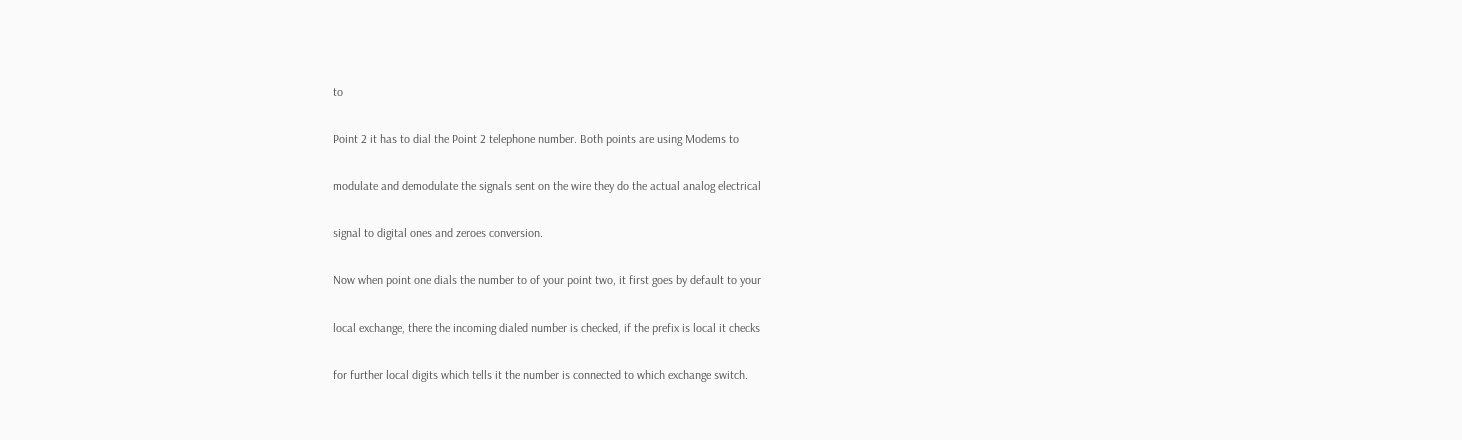to

Point 2 it has to dial the Point 2 telephone number. Both points are using Modems to

modulate and demodulate the signals sent on the wire they do the actual analog electrical

signal to digital ones and zeroes conversion.

Now when point one dials the number to of your point two, it first goes by default to your

local exchange, there the incoming dialed number is checked, if the prefix is local it checks

for further local digits which tells it the number is connected to which exchange switch.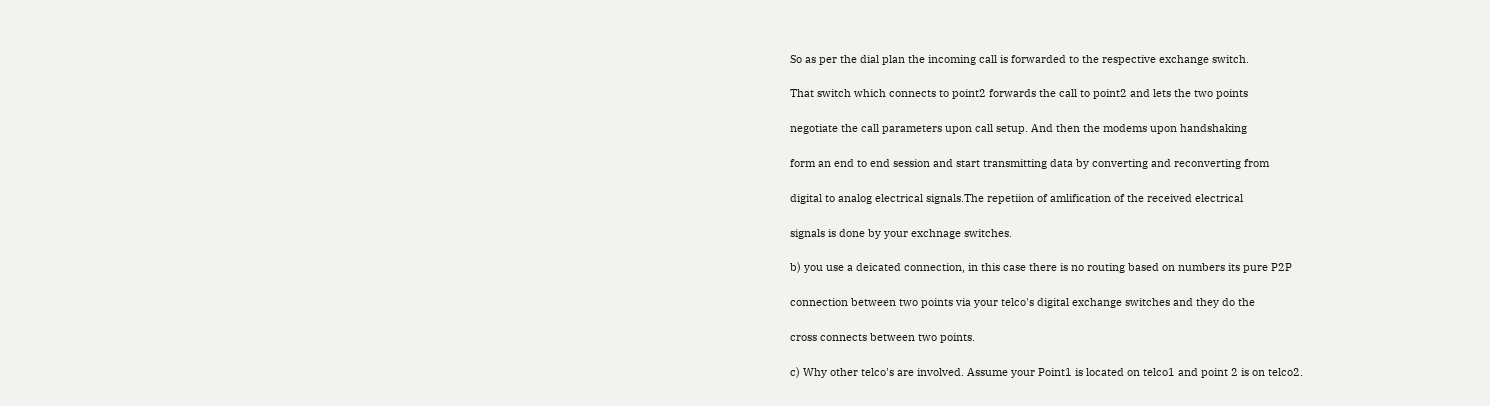So as per the dial plan the incoming call is forwarded to the respective exchange switch.

That switch which connects to point2 forwards the call to point2 and lets the two points

negotiate the call parameters upon call setup. And then the modems upon handshaking

form an end to end session and start transmitting data by converting and reconverting from

digital to analog electrical signals.The repetiion of amlification of the received electrical

signals is done by your exchnage switches.

b) you use a deicated connection, in this case there is no routing based on numbers its pure P2P

connection between two points via your telco's digital exchange switches and they do the

cross connects between two points.

c) Why other telco's are involved. Assume your Point1 is located on telco1 and point 2 is on telco2.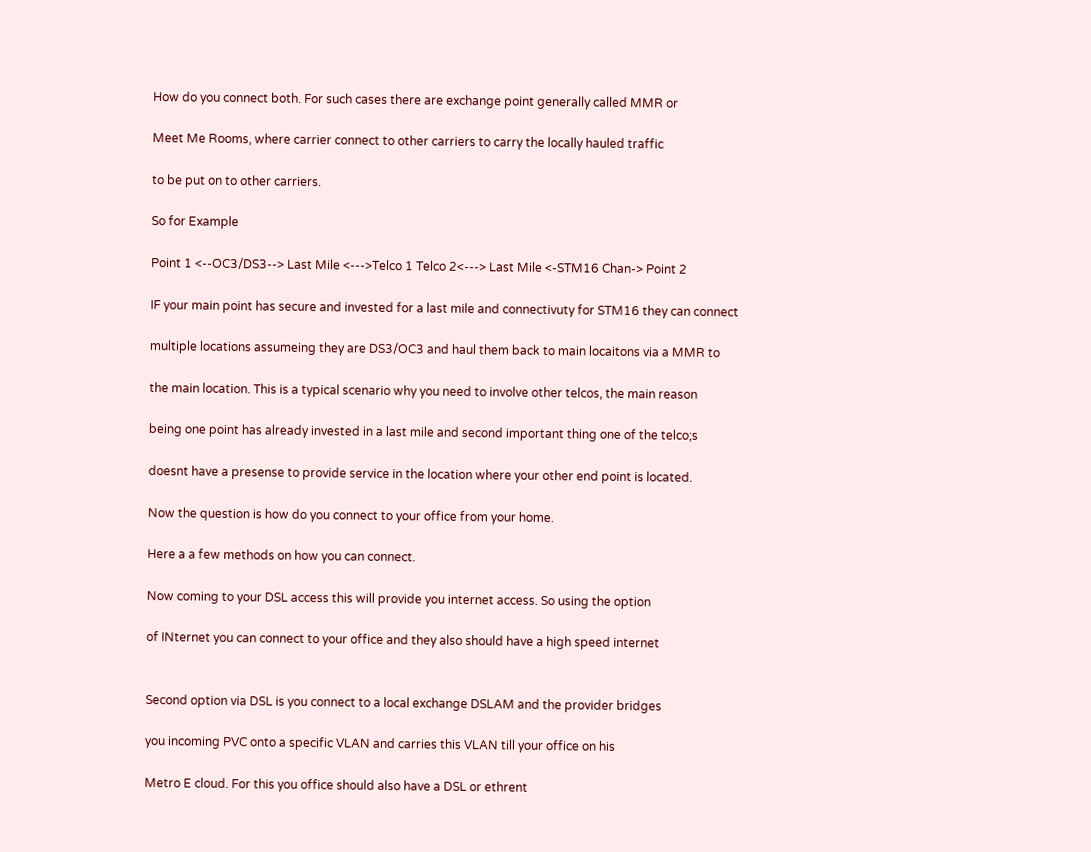How do you connect both. For such cases there are exchange point generally called MMR or

Meet Me Rooms, where carrier connect to other carriers to carry the locally hauled traffic

to be put on to other carriers.

So for Example

Point 1 <--OC3/DS3--> Last Mile <--->Telco 1 Telco 2<---> Last Mile <-STM16 Chan-> Point 2

IF your main point has secure and invested for a last mile and connectivuty for STM16 they can connect

multiple locations assumeing they are DS3/OC3 and haul them back to main locaitons via a MMR to

the main location. This is a typical scenario why you need to involve other telcos, the main reason

being one point has already invested in a last mile and second important thing one of the telco;s

doesnt have a presense to provide service in the location where your other end point is located.

Now the question is how do you connect to your office from your home.

Here a a few methods on how you can connect.

Now coming to your DSL access this will provide you internet access. So using the option

of INternet you can connect to your office and they also should have a high speed internet


Second option via DSL is you connect to a local exchange DSLAM and the provider bridges

you incoming PVC onto a specific VLAN and carries this VLAN till your office on his

Metro E cloud. For this you office should also have a DSL or ethrent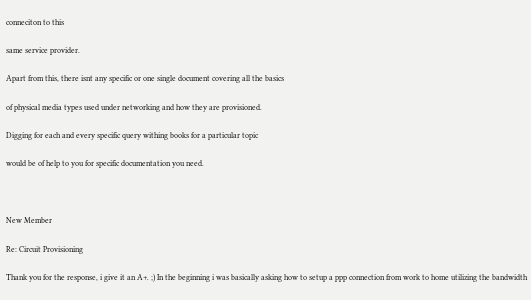conneciton to this

same service provider.

Apart from this, there isnt any specific or one single document covering all the basics

of physical media types used under networking and how they are provisioned.

Digging for each and every specific query withing books for a particular topic

would be of help to you for specific documentation you need.



New Member

Re: Circuit Provisioning

Thank you for the response, i give it an A+. ;) In the beginning i was basically asking how to setup a ppp connection from work to home utilizing the bandwidth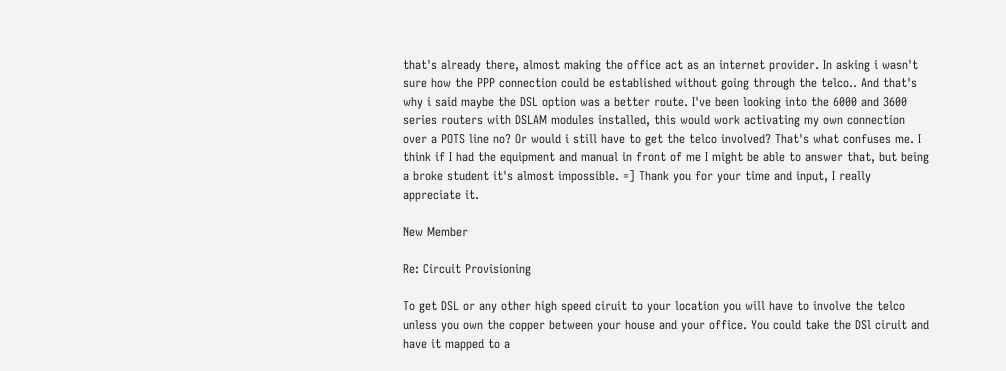that's already there, almost making the office act as an internet provider. In asking i wasn't sure how the PPP connection could be established without going through the telco.. And that's why i said maybe the DSL option was a better route. I've been looking into the 6000 and 3600 series routers with DSLAM modules installed, this would work activating my own connection over a POTS line no? Or would i still have to get the telco involved? That's what confuses me. I think if I had the equipment and manual in front of me I might be able to answer that, but being a broke student it's almost impossible. =] Thank you for your time and input, I really appreciate it.

New Member

Re: Circuit Provisioning

To get DSL or any other high speed ciruit to your location you will have to involve the telco unless you own the copper between your house and your office. You could take the DSl ciruit and have it mapped to a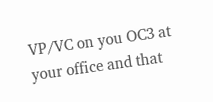VP/VC on you OC3 at your office and that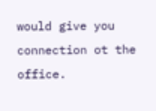would give you connection ot the office.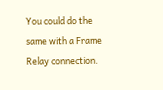You could do the same with a Frame Relay connection.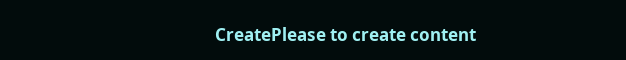CreatePlease to create content